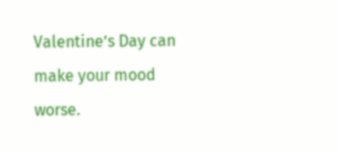Valentine’s Day can make your mood worse.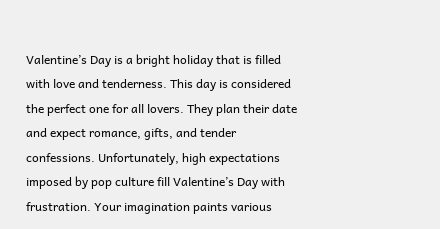Valentine’s Day is a bright holiday that is filled with love and tenderness. This day is considered the perfect one for all lovers. They plan their date and expect romance, gifts, and tender confessions. Unfortunately, high expectations imposed by pop culture fill Valentine’s Day with frustration. Your imagination paints various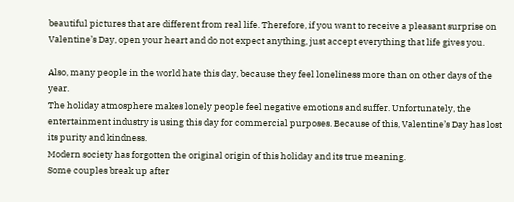beautiful pictures that are different from real life. Therefore, if you want to receive a pleasant surprise on Valentine’s Day, open your heart and do not expect anything, just accept everything that life gives you.

Also, many people in the world hate this day, because they feel loneliness more than on other days of the year.
The holiday atmosphere makes lonely people feel negative emotions and suffer. Unfortunately, the entertainment industry is using this day for commercial purposes. Because of this, Valentine’s Day has lost its purity and kindness.
Modern society has forgotten the original origin of this holiday and its true meaning.
Some couples break up after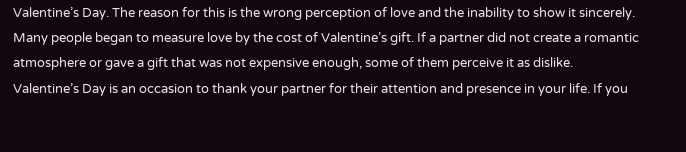Valentine’s Day. The reason for this is the wrong perception of love and the inability to show it sincerely.
Many people began to measure love by the cost of Valentine’s gift. If a partner did not create a romantic atmosphere or gave a gift that was not expensive enough, some of them perceive it as dislike.
Valentine’s Day is an occasion to thank your partner for their attention and presence in your life. If you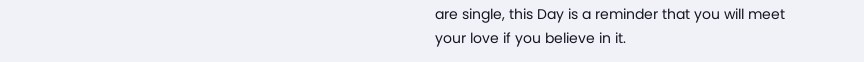are single, this Day is a reminder that you will meet your love if you believe in it.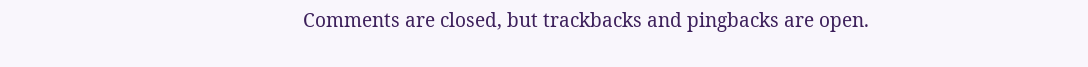Comments are closed, but trackbacks and pingbacks are open.